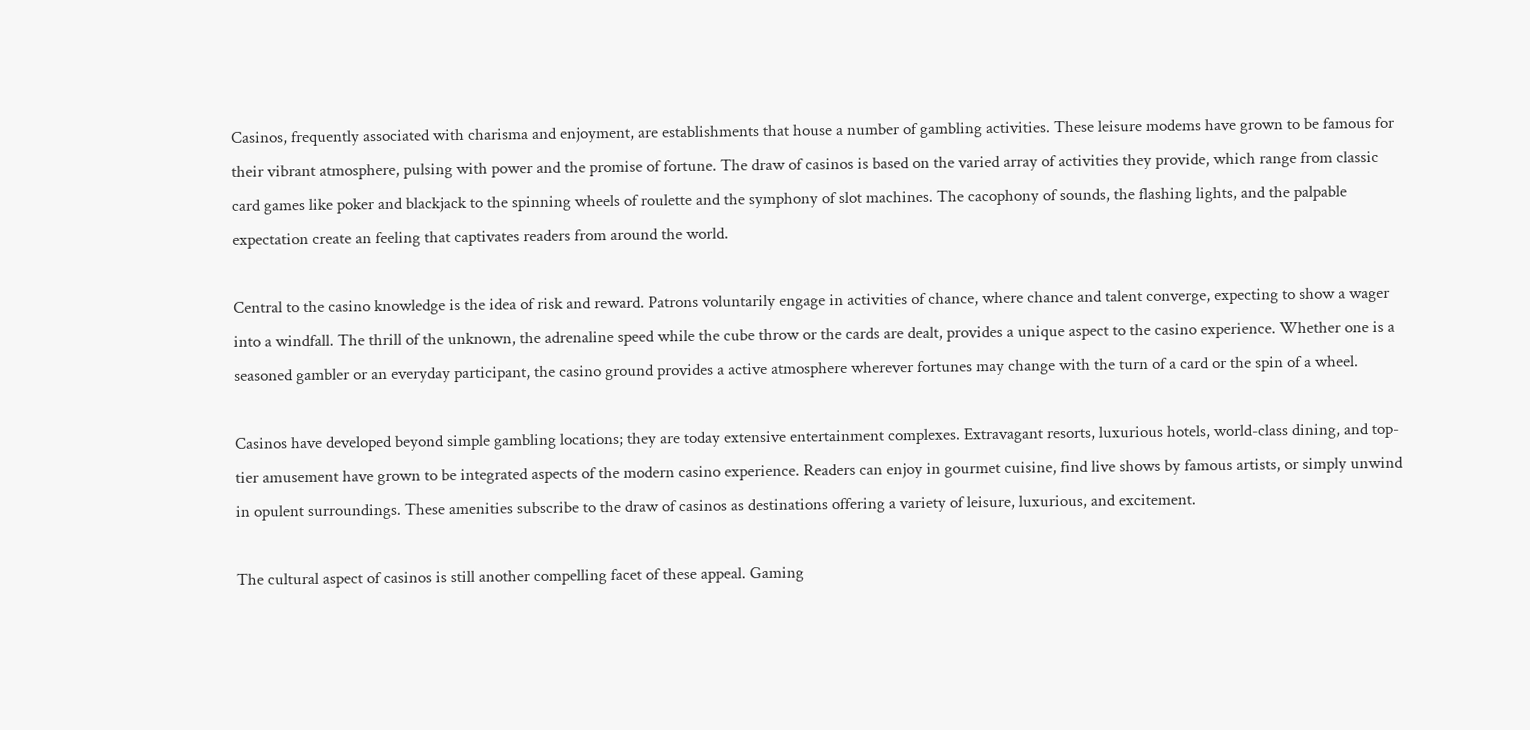Casinos, frequently associated with charisma and enjoyment, are establishments that house a number of gambling activities. These leisure modems have grown to be famous for their vibrant atmosphere, pulsing with power and the promise of fortune. The draw of casinos is based on the varied array of activities they provide, which range from classic card games like poker and blackjack to the spinning wheels of roulette and the symphony of slot machines. The cacophony of sounds, the flashing lights, and the palpable expectation create an feeling that captivates readers from around the world.

Central to the casino knowledge is the idea of risk and reward. Patrons voluntarily engage in activities of chance, where chance and talent converge, expecting to show a wager into a windfall. The thrill of the unknown, the adrenaline speed while the cube throw or the cards are dealt, provides a unique aspect to the casino experience. Whether one is a seasoned gambler or an everyday participant, the casino ground provides a active atmosphere wherever fortunes may change with the turn of a card or the spin of a wheel.

Casinos have developed beyond simple gambling locations; they are today extensive entertainment complexes. Extravagant resorts, luxurious hotels, world-class dining, and top-tier amusement have grown to be integrated aspects of the modern casino experience. Readers can enjoy in gourmet cuisine, find live shows by famous artists, or simply unwind in opulent surroundings. These amenities subscribe to the draw of casinos as destinations offering a variety of leisure, luxurious, and excitement.

The cultural aspect of casinos is still another compelling facet of these appeal. Gaming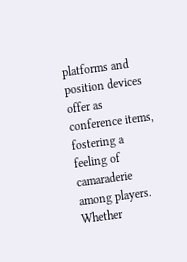platforms and position devices offer as conference items, fostering a feeling of camaraderie among players. Whether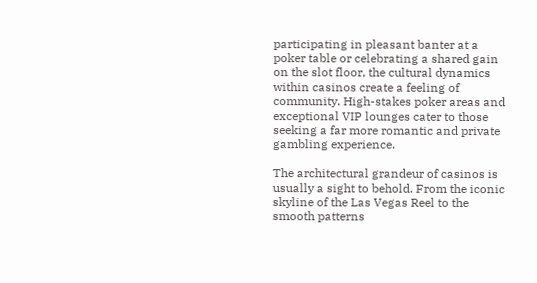participating in pleasant banter at a poker table or celebrating a shared gain on the slot floor, the cultural dynamics within casinos create a feeling of community. High-stakes poker areas and exceptional VIP lounges cater to those seeking a far more romantic and private gambling experience.

The architectural grandeur of casinos is usually a sight to behold. From the iconic skyline of the Las Vegas Reel to the smooth patterns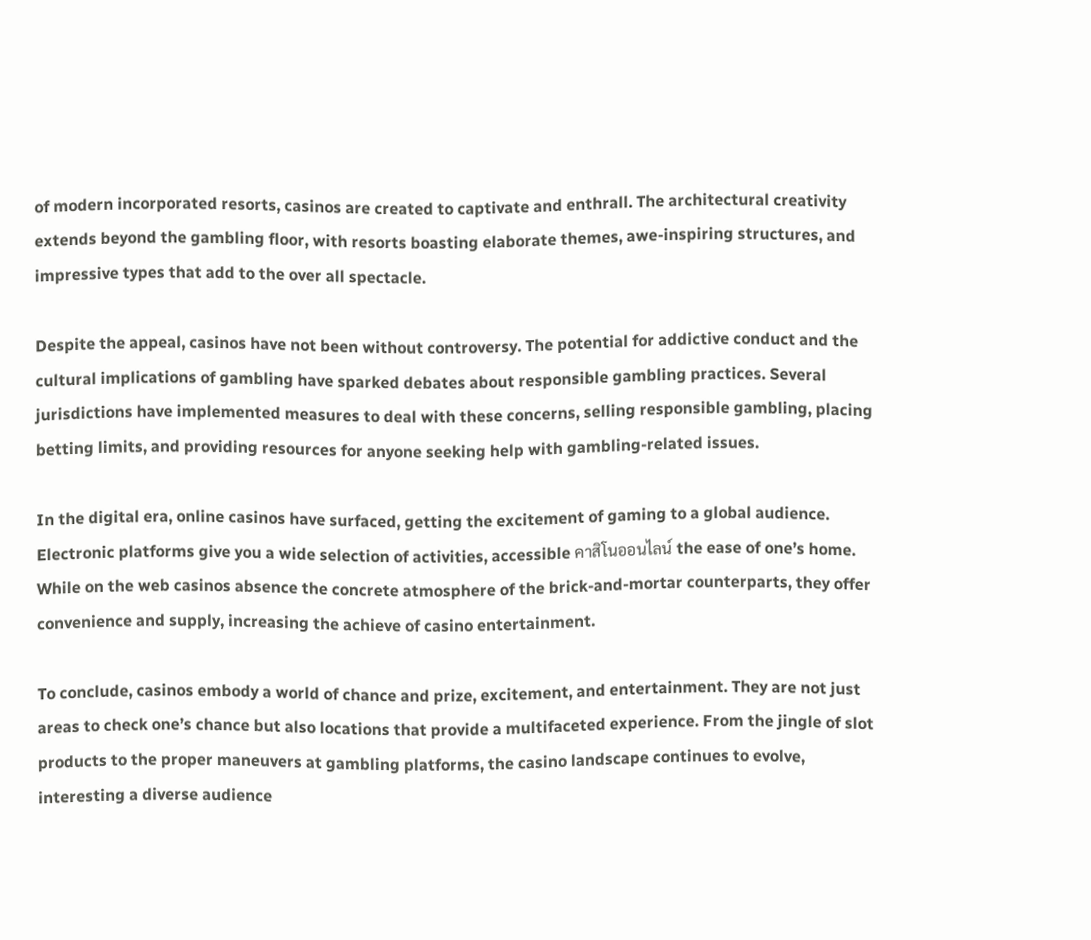of modern incorporated resorts, casinos are created to captivate and enthrall. The architectural creativity extends beyond the gambling floor, with resorts boasting elaborate themes, awe-inspiring structures, and impressive types that add to the over all spectacle.

Despite the appeal, casinos have not been without controversy. The potential for addictive conduct and the cultural implications of gambling have sparked debates about responsible gambling practices. Several jurisdictions have implemented measures to deal with these concerns, selling responsible gambling, placing betting limits, and providing resources for anyone seeking help with gambling-related issues.

In the digital era, online casinos have surfaced, getting the excitement of gaming to a global audience. Electronic platforms give you a wide selection of activities, accessible คาสิโนออนไลน์ the ease of one’s home. While on the web casinos absence the concrete atmosphere of the brick-and-mortar counterparts, they offer convenience and supply, increasing the achieve of casino entertainment.

To conclude, casinos embody a world of chance and prize, excitement, and entertainment. They are not just areas to check one’s chance but also locations that provide a multifaceted experience. From the jingle of slot products to the proper maneuvers at gambling platforms, the casino landscape continues to evolve, interesting a diverse audience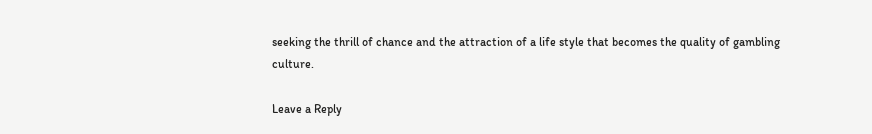seeking the thrill of chance and the attraction of a life style that becomes the quality of gambling culture.

Leave a Reply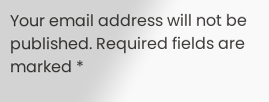Your email address will not be published. Required fields are marked *